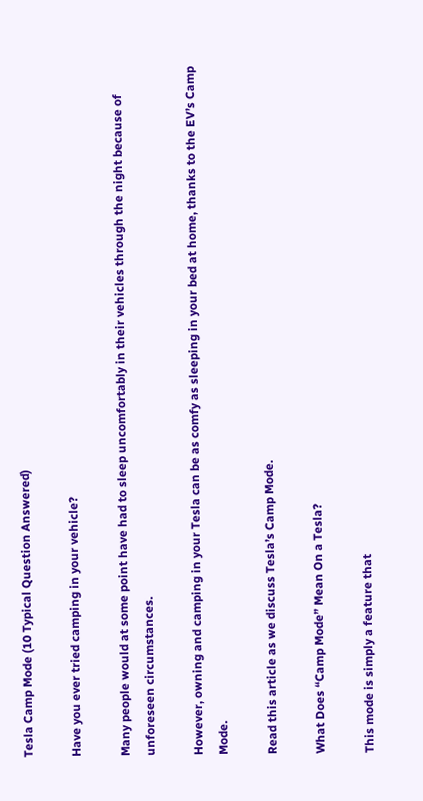Tesla Camp Mode (10 Typical Question Answered)

Have you ever tried camping in your vehicle?

Many people would at some point have had to sleep uncomfortably in their vehicles through the night because of unforeseen circumstances.

However, owning and camping in your Tesla can be as comfy as sleeping in your bed at home, thanks to the EV’s Camp Mode.

Read this article as we discuss Tesla’s Camp Mode.

What Does “Camp Mode” Mean On a Tesla?

This mode is simply a feature that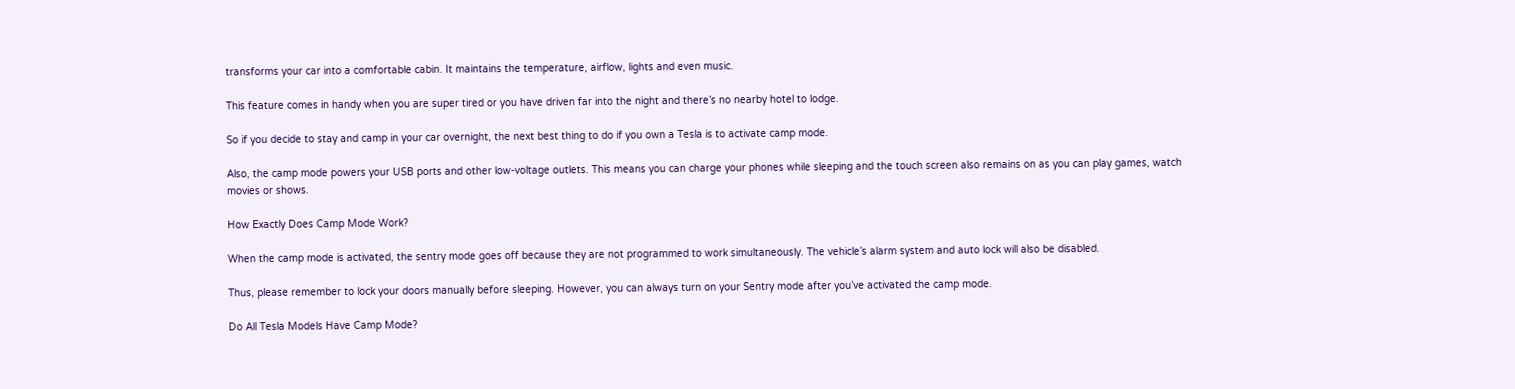transforms your car into a comfortable cabin. It maintains the temperature, airflow, lights and even music.

This feature comes in handy when you are super tired or you have driven far into the night and there’s no nearby hotel to lodge.

So if you decide to stay and camp in your car overnight, the next best thing to do if you own a Tesla is to activate camp mode.

Also, the camp mode powers your USB ports and other low-voltage outlets. This means you can charge your phones while sleeping and the touch screen also remains on as you can play games, watch movies or shows.

How Exactly Does Camp Mode Work?

When the camp mode is activated, the sentry mode goes off because they are not programmed to work simultaneously. The vehicle’s alarm system and auto lock will also be disabled.

Thus, please remember to lock your doors manually before sleeping. However, you can always turn on your Sentry mode after you’ve activated the camp mode.

Do All Tesla Models Have Camp Mode?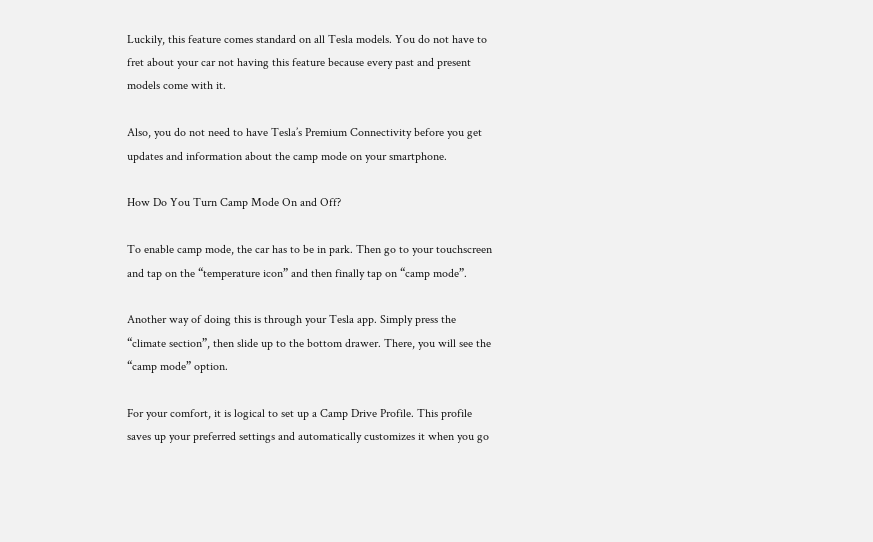Luckily, this feature comes standard on all Tesla models. You do not have to fret about your car not having this feature because every past and present models come with it.

Also, you do not need to have Tesla’s Premium Connectivity before you get updates and information about the camp mode on your smartphone.

How Do You Turn Camp Mode On and Off?

To enable camp mode, the car has to be in park. Then go to your touchscreen and tap on the “temperature icon” and then finally tap on “camp mode”.

Another way of doing this is through your Tesla app. Simply press the “climate section”, then slide up to the bottom drawer. There, you will see the “camp mode” option.

For your comfort, it is logical to set up a Camp Drive Profile. This profile saves up your preferred settings and automatically customizes it when you go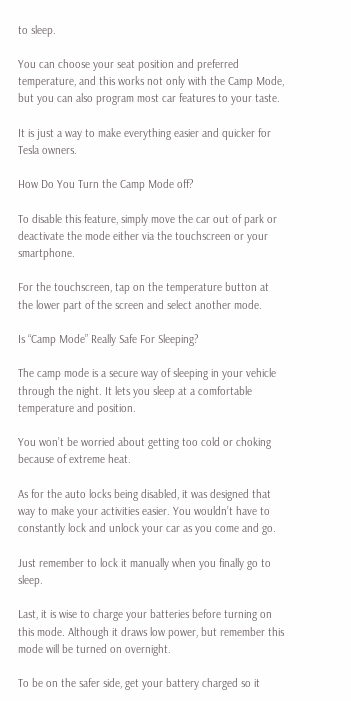to sleep.

You can choose your seat position and preferred temperature, and this works not only with the Camp Mode, but you can also program most car features to your taste.

It is just a way to make everything easier and quicker for Tesla owners.

How Do You Turn the Camp Mode off?

To disable this feature, simply move the car out of park or deactivate the mode either via the touchscreen or your smartphone.

For the touchscreen, tap on the temperature button at the lower part of the screen and select another mode.

Is “Camp Mode” Really Safe For Sleeping?

The camp mode is a secure way of sleeping in your vehicle through the night. It lets you sleep at a comfortable temperature and position.

You won’t be worried about getting too cold or choking because of extreme heat.

As for the auto locks being disabled, it was designed that way to make your activities easier. You wouldn’t have to constantly lock and unlock your car as you come and go.

Just remember to lock it manually when you finally go to sleep.

Last, it is wise to charge your batteries before turning on this mode. Although it draws low power, but remember this mode will be turned on overnight.

To be on the safer side, get your battery charged so it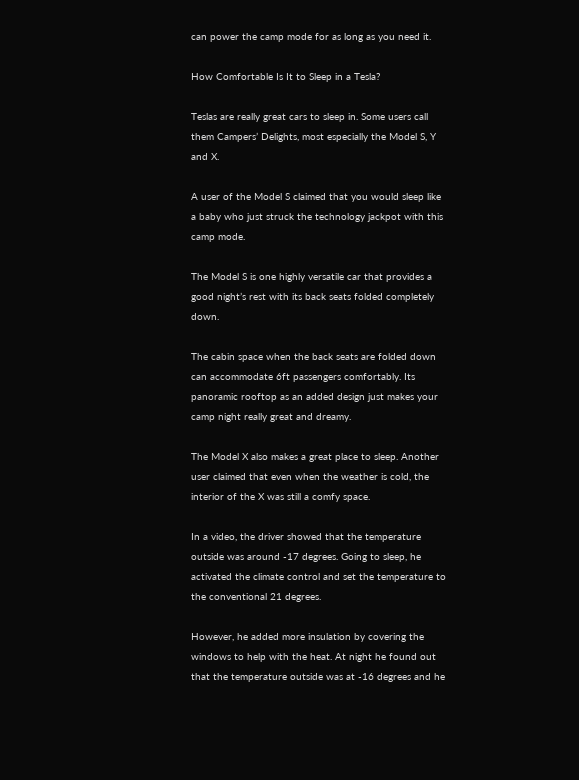can power the camp mode for as long as you need it.

How Comfortable Is It to Sleep in a Tesla?

Teslas are really great cars to sleep in. Some users call them Campers’ Delights, most especially the Model S, Y and X.

A user of the Model S claimed that you would sleep like a baby who just struck the technology jackpot with this camp mode.

The Model S is one highly versatile car that provides a good night’s rest with its back seats folded completely down.

The cabin space when the back seats are folded down can accommodate 6ft passengers comfortably. Its panoramic rooftop as an added design just makes your camp night really great and dreamy.

The Model X also makes a great place to sleep. Another user claimed that even when the weather is cold, the interior of the X was still a comfy space.

In a video, the driver showed that the temperature outside was around -17 degrees. Going to sleep, he activated the climate control and set the temperature to the conventional 21 degrees.

However, he added more insulation by covering the windows to help with the heat. At night he found out that the temperature outside was at -16 degrees and he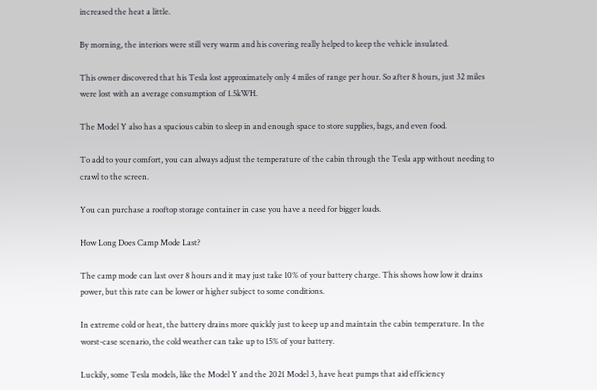increased the heat a little.

By morning, the interiors were still very warm and his covering really helped to keep the vehicle insulated.

This owner discovered that his Tesla lost approximately only 4 miles of range per hour. So after 8 hours, just 32 miles were lost with an average consumption of 1.5kWH.

The Model Y also has a spacious cabin to sleep in and enough space to store supplies, bags, and even food.

To add to your comfort, you can always adjust the temperature of the cabin through the Tesla app without needing to crawl to the screen.

You can purchase a rooftop storage container in case you have a need for bigger loads.

How Long Does Camp Mode Last?

The camp mode can last over 8 hours and it may just take 10% of your battery charge. This shows how low it drains power, but this rate can be lower or higher subject to some conditions.

In extreme cold or heat, the battery drains more quickly just to keep up and maintain the cabin temperature. In the worst-case scenario, the cold weather can take up to 15% of your battery.

Luckily, some Tesla models, like the Model Y and the 2021 Model 3, have heat pumps that aid efficiency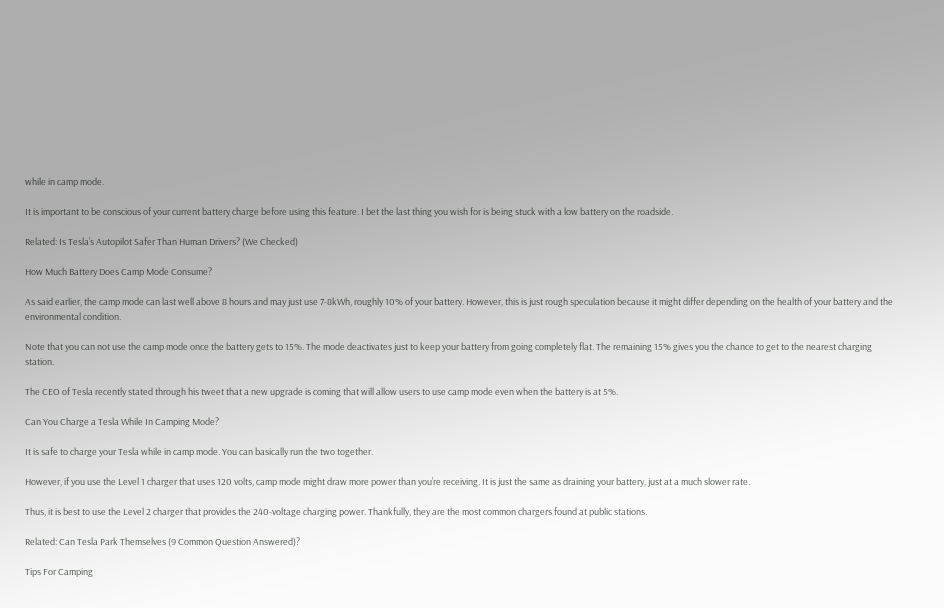while in camp mode.

It is important to be conscious of your current battery charge before using this feature. I bet the last thing you wish for is being stuck with a low battery on the roadside.

Related: Is Tesla’s Autopilot Safer Than Human Drivers? (We Checked)

How Much Battery Does Camp Mode Consume?

As said earlier, the camp mode can last well above 8 hours and may just use 7-8kWh, roughly 10% of your battery. However, this is just rough speculation because it might differ depending on the health of your battery and the environmental condition.

Note that you can not use the camp mode once the battery gets to 15%. The mode deactivates just to keep your battery from going completely flat. The remaining 15% gives you the chance to get to the nearest charging station.

The CEO of Tesla recently stated through his tweet that a new upgrade is coming that will allow users to use camp mode even when the battery is at 5%.

Can You Charge a Tesla While In Camping Mode?

It is safe to charge your Tesla while in camp mode. You can basically run the two together.

However, if you use the Level 1 charger that uses 120 volts, camp mode might draw more power than you’re receiving. It is just the same as draining your battery, just at a much slower rate.

Thus, it is best to use the Level 2 charger that provides the 240-voltage charging power. Thankfully, they are the most common chargers found at public stations.

Related: Can Tesla Park Themselves (9 Common Question Answered)?

Tips For Camping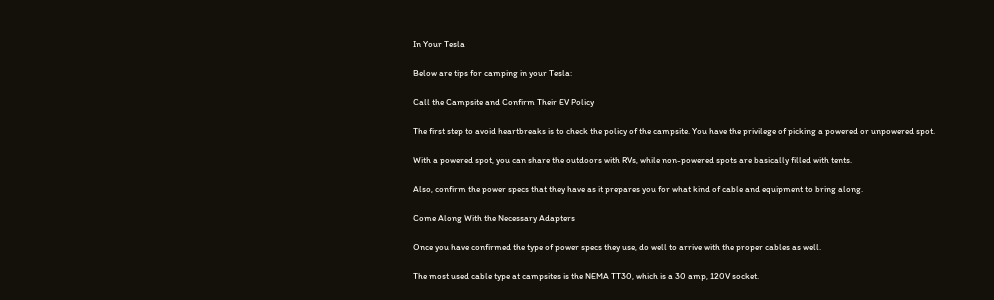In Your Tesla

Below are tips for camping in your Tesla:

Call the Campsite and Confirm Their EV Policy

The first step to avoid heartbreaks is to check the policy of the campsite. You have the privilege of picking a powered or unpowered spot.

With a powered spot, you can share the outdoors with RVs, while non-powered spots are basically filled with tents.

Also, confirm the power specs that they have as it prepares you for what kind of cable and equipment to bring along.

Come Along With the Necessary Adapters

Once you have confirmed the type of power specs they use, do well to arrive with the proper cables as well.

The most used cable type at campsites is the NEMA TT30, which is a 30 amp, 120V socket.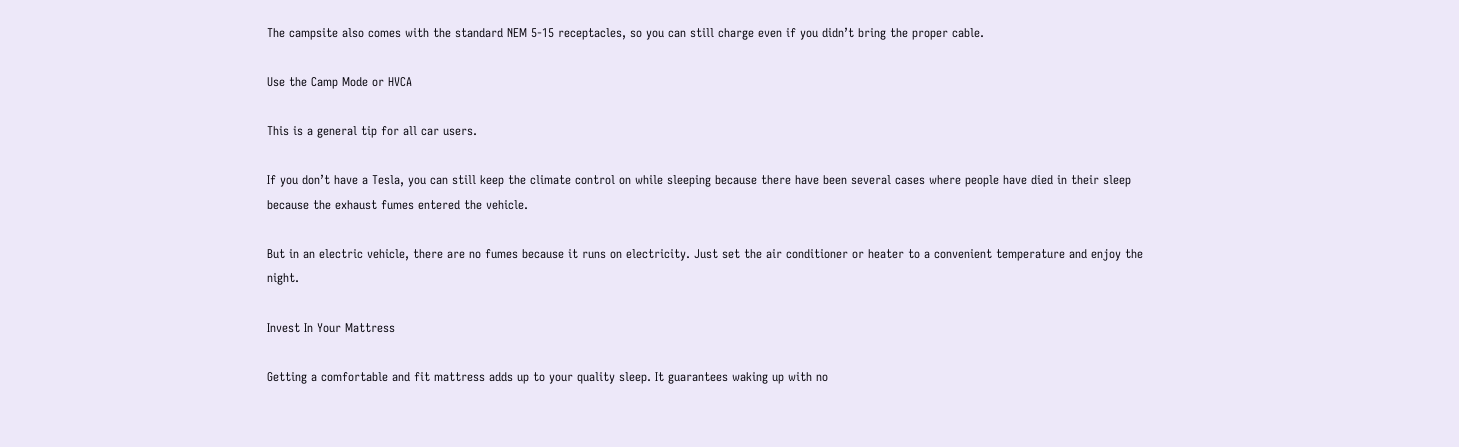The campsite also comes with the standard NEM 5-15 receptacles, so you can still charge even if you didn’t bring the proper cable.

Use the Camp Mode or HVCA

This is a general tip for all car users.

If you don’t have a Tesla, you can still keep the climate control on while sleeping because there have been several cases where people have died in their sleep because the exhaust fumes entered the vehicle.

But in an electric vehicle, there are no fumes because it runs on electricity. Just set the air conditioner or heater to a convenient temperature and enjoy the night.

Invest In Your Mattress

Getting a comfortable and fit mattress adds up to your quality sleep. It guarantees waking up with no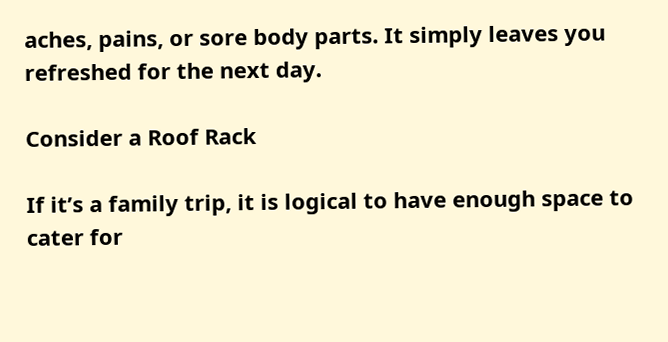aches, pains, or sore body parts. It simply leaves you refreshed for the next day.

Consider a Roof Rack

If it’s a family trip, it is logical to have enough space to cater for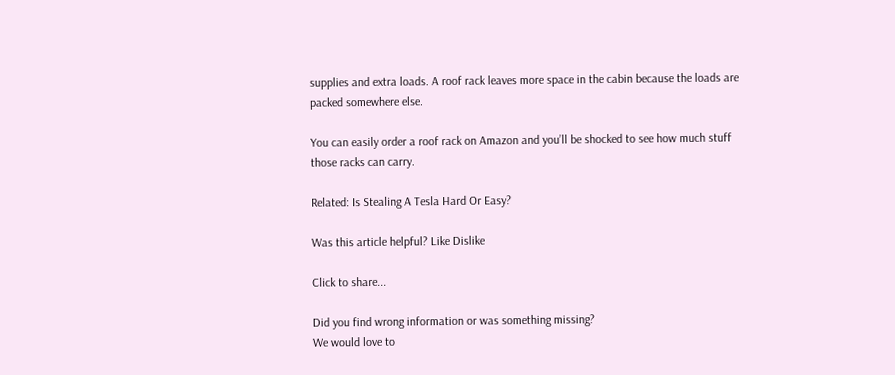supplies and extra loads. A roof rack leaves more space in the cabin because the loads are packed somewhere else.

You can easily order a roof rack on Amazon and you’ll be shocked to see how much stuff those racks can carry.

Related: Is Stealing A Tesla Hard Or Easy?

Was this article helpful? Like Dislike

Click to share...

Did you find wrong information or was something missing?
We would love to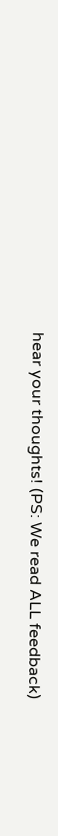hear your thoughts! (PS: We read ALL feedback)